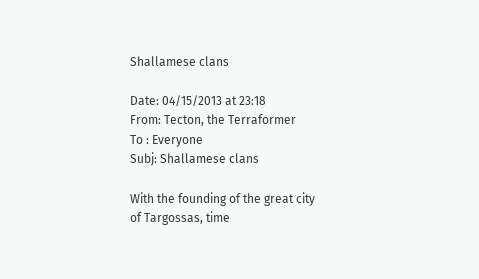Shallamese clans

Date: 04/15/2013 at 23:18
From: Tecton, the Terraformer
To : Everyone
Subj: Shallamese clans

With the founding of the great city of Targossas, time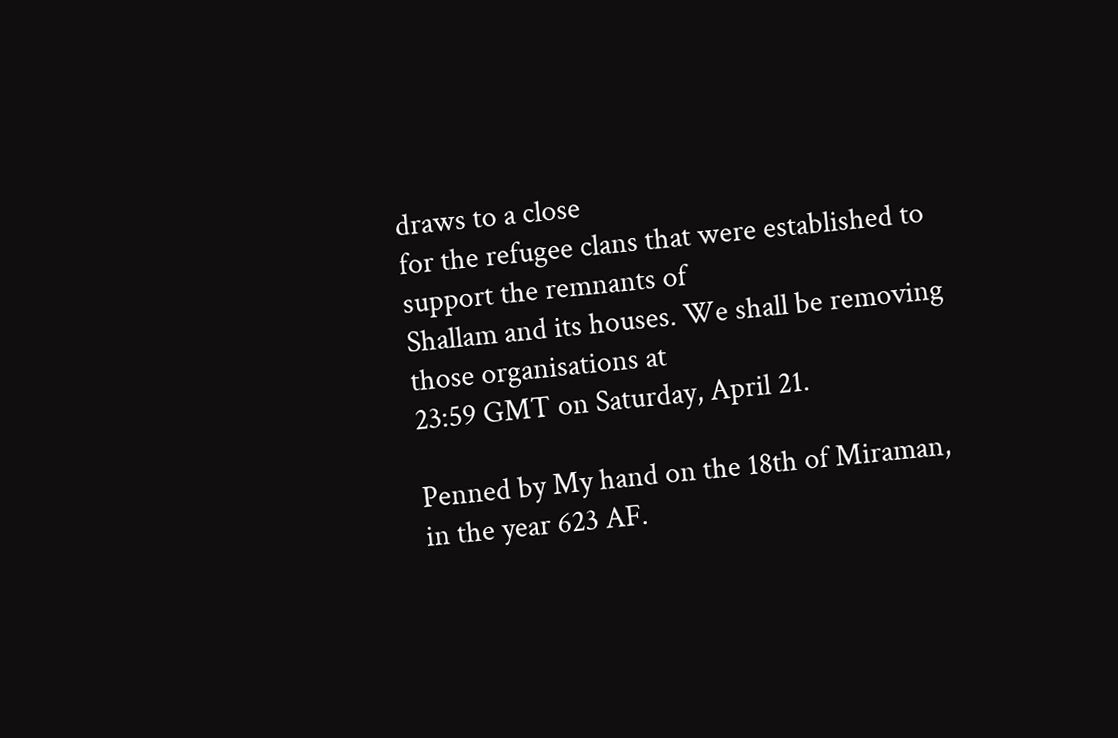draws to a close
for the refugee clans that were established to support the remnants of
Shallam and its houses. We shall be removing those organisations at
23:59 GMT on Saturday, April 21.

Penned by My hand on the 18th of Miraman, in the year 623 AF.